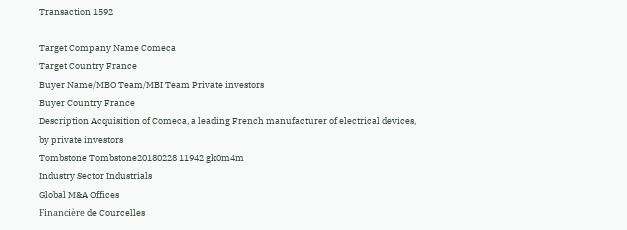Transaction 1592

Target Company Name Comeca
Target Country France
Buyer Name/MBO Team/MBI Team Private investors
Buyer Country France
Description Acquisition of Comeca, a leading French manufacturer of electrical devices, by private investors
Tombstone Tombstone20180228 11942 gk0m4m
Industry Sector Industrials
Global M&A Offices
Financière de Courcelles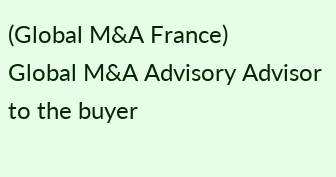(Global M&A France)
Global M&A Advisory Advisor to the buyer